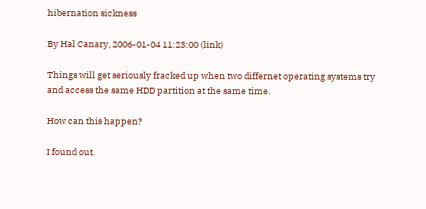hibernation sickness

By Hal Canary, 2006-01-04 11:23:00 (link)

Things will get seriously fracked up when two differnet operating systems try and access the same HDD partition at the same time.

How can this happen?

I found out.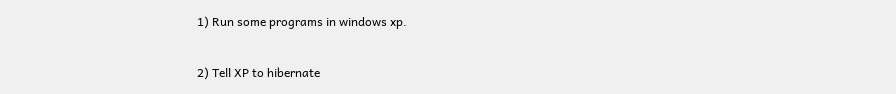1) Run some programs in windows xp.

2) Tell XP to hibernate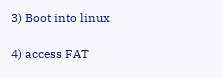3) Boot into linux

4) access FAT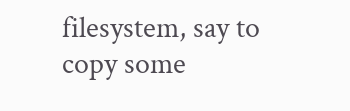filesystem, say to copy some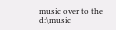music over to the d:\music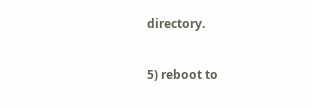directory.

5) reboot to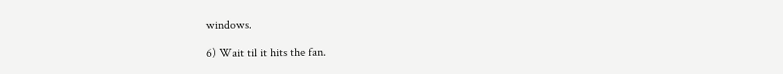windows.

6) Wait til it hits the fan.